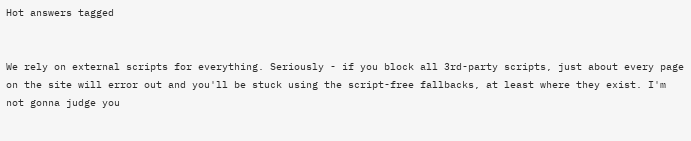Hot answers tagged


We rely on external scripts for everything. Seriously - if you block all 3rd-party scripts, just about every page on the site will error out and you'll be stuck using the script-free fallbacks, at least where they exist. I'm not gonna judge you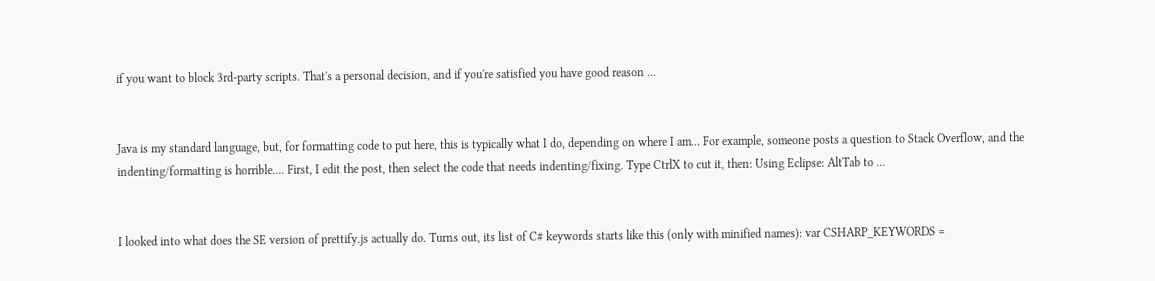if you want to block 3rd-party scripts. That's a personal decision, and if you're satisfied you have good reason ...


Java is my standard language, but, for formatting code to put here, this is typically what I do, depending on where I am... For example, someone posts a question to Stack Overflow, and the indenting/formatting is horrible.... First, I edit the post, then select the code that needs indenting/fixing. Type CtrlX to cut it, then: Using Eclipse: AltTab to ...


I looked into what does the SE version of prettify.js actually do. Turns out, its list of C# keywords starts like this (only with minified names): var CSHARP_KEYWORDS =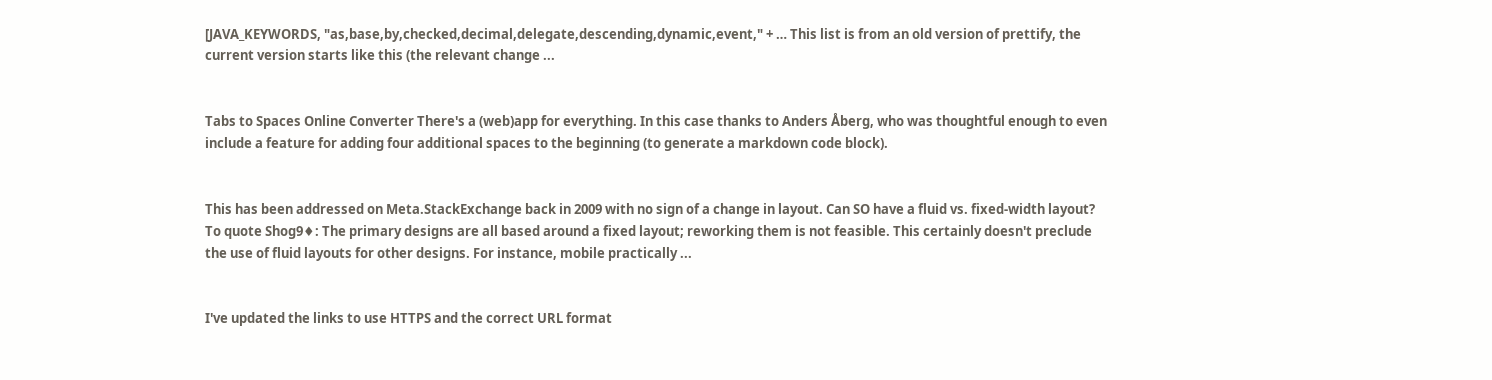[JAVA_KEYWORDS, "as,base,by,checked,decimal,delegate,descending,dynamic,event," + … This list is from an old version of prettify, the current version starts like this (the relevant change ...


Tabs to Spaces Online Converter There's a (web)app for everything. In this case thanks to Anders Åberg, who was thoughtful enough to even include a feature for adding four additional spaces to the beginning (to generate a markdown code block).


This has been addressed on Meta.StackExchange back in 2009 with no sign of a change in layout. Can SO have a fluid vs. fixed-width layout? To quote Shog9♦: The primary designs are all based around a fixed layout; reworking them is not feasible. This certainly doesn't preclude the use of fluid layouts for other designs. For instance, mobile practically ...


I've updated the links to use HTTPS and the correct URL format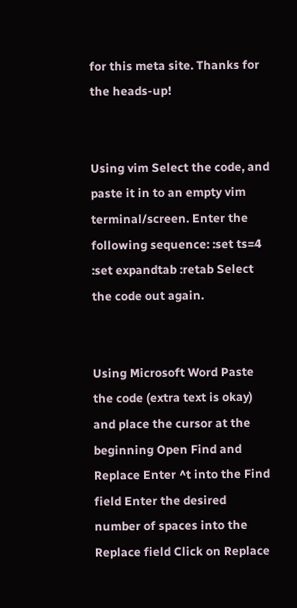for this meta site. Thanks for the heads-up!


Using vim Select the code, and paste it in to an empty vim terminal/screen. Enter the following sequence: :set ts=4 :set expandtab :retab Select the code out again.


Using Microsoft Word Paste the code (extra text is okay) and place the cursor at the beginning Open Find and Replace Enter ^t into the Find field Enter the desired number of spaces into the Replace field Click on Replace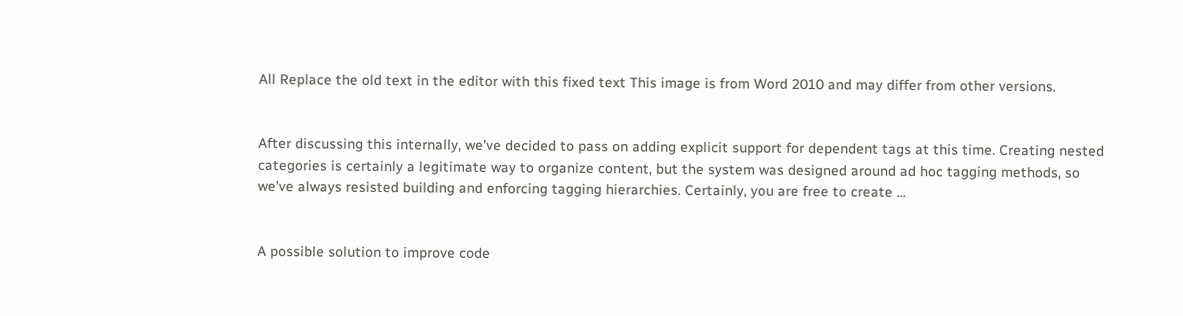All Replace the old text in the editor with this fixed text This image is from Word 2010 and may differ from other versions.


After discussing this internally, we've decided to pass on adding explicit support for dependent tags at this time. Creating nested categories is certainly a legitimate way to organize content, but the system was designed around ad hoc tagging methods, so we've always resisted building and enforcing tagging hierarchies. Certainly, you are free to create ...


A possible solution to improve code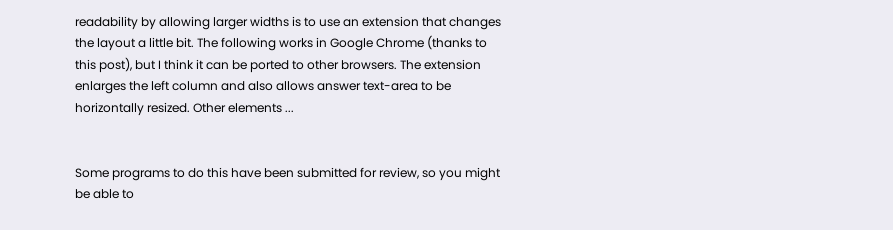readability by allowing larger widths is to use an extension that changes the layout a little bit. The following works in Google Chrome (thanks to this post), but I think it can be ported to other browsers. The extension enlarges the left column and also allows answer text-area to be horizontally resized. Other elements ...


Some programs to do this have been submitted for review, so you might be able to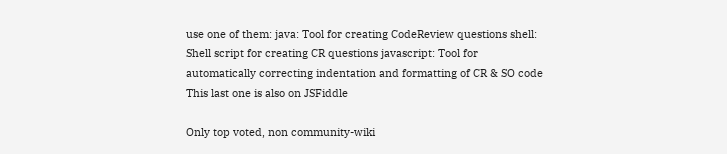use one of them: java: Tool for creating CodeReview questions shell: Shell script for creating CR questions javascript: Tool for automatically correcting indentation and formatting of CR & SO code This last one is also on JSFiddle

Only top voted, non community-wiki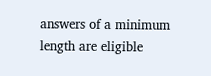answers of a minimum length are eligible